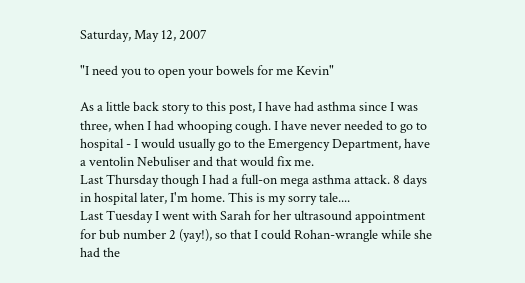Saturday, May 12, 2007

"I need you to open your bowels for me Kevin"

As a little back story to this post, I have had asthma since I was three, when I had whooping cough. I have never needed to go to hospital - I would usually go to the Emergency Department, have a ventolin Nebuliser and that would fix me.
Last Thursday though I had a full-on mega asthma attack. 8 days in hospital later, I'm home. This is my sorry tale....
Last Tuesday I went with Sarah for her ultrasound appointment for bub number 2 (yay!), so that I could Rohan-wrangle while she had the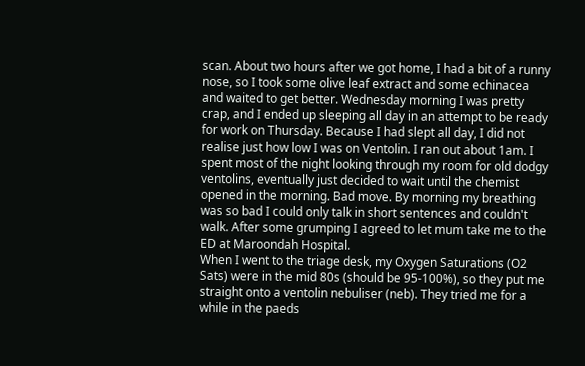scan. About two hours after we got home, I had a bit of a runny nose, so I took some olive leaf extract and some echinacea and waited to get better. Wednesday morning I was pretty crap, and I ended up sleeping all day in an attempt to be ready for work on Thursday. Because I had slept all day, I did not realise just how low I was on Ventolin. I ran out about 1am. I spent most of the night looking through my room for old dodgy ventolins, eventually just decided to wait until the chemist opened in the morning. Bad move. By morning my breathing was so bad I could only talk in short sentences and couldn't walk. After some grumping I agreed to let mum take me to the ED at Maroondah Hospital.
When I went to the triage desk, my Oxygen Saturations (O2 Sats) were in the mid 80s (should be 95-100%), so they put me straight onto a ventolin nebuliser (neb). They tried me for a while in the paeds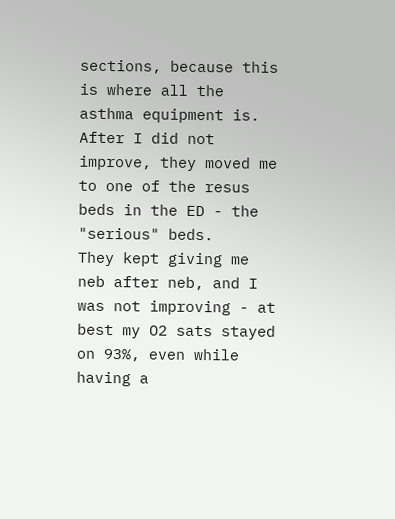sections, because this is where all the asthma equipment is. After I did not improve, they moved me to one of the resus beds in the ED - the "serious" beds.
They kept giving me neb after neb, and I was not improving - at best my O2 sats stayed on 93%, even while having a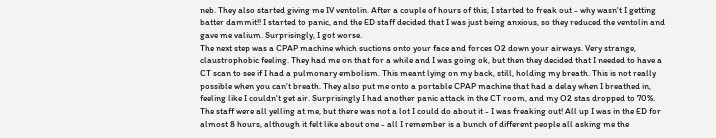neb. They also started giving me IV ventolin. After a couple of hours of this, I started to freak out - why wasn't I getting batter dammit!! I started to panic, and the ED staff decided that I was just being anxious, so they reduced the ventolin and gave me valium. Surprisingly, I got worse.
The next step was a CPAP machine which suctions onto your face and forces O2 down your airways. Very strange, claustrophobic feeling. They had me on that for a while and I was going ok, but then they decided that I needed to have a CT scan to see if I had a pulmonary embolism. This meant lying on my back, still, holding my breath. This is not really possible when you can't breath. They also put me onto a portable CPAP machine that had a delay when I breathed in, feeling like I couldn't get air. Surprisingly I had another panic attack in the CT room, and my O2 stas dropped to 70%. The staff were all yelling at me, but there was not a lot I could do about it - I was freaking out! All up I was in the ED for almost 8 hours, although it felt like about one - all I remember is a bunch of different people all asking me the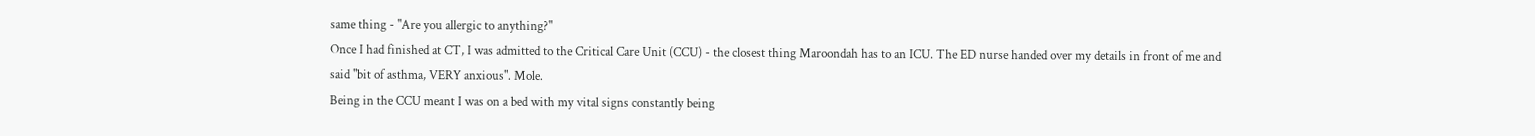same thing - "Are you allergic to anything?"
Once I had finished at CT, I was admitted to the Critical Care Unit (CCU) - the closest thing Maroondah has to an ICU. The ED nurse handed over my details in front of me and said "bit of asthma, VERY anxious". Mole.
Being in the CCU meant I was on a bed with my vital signs constantly being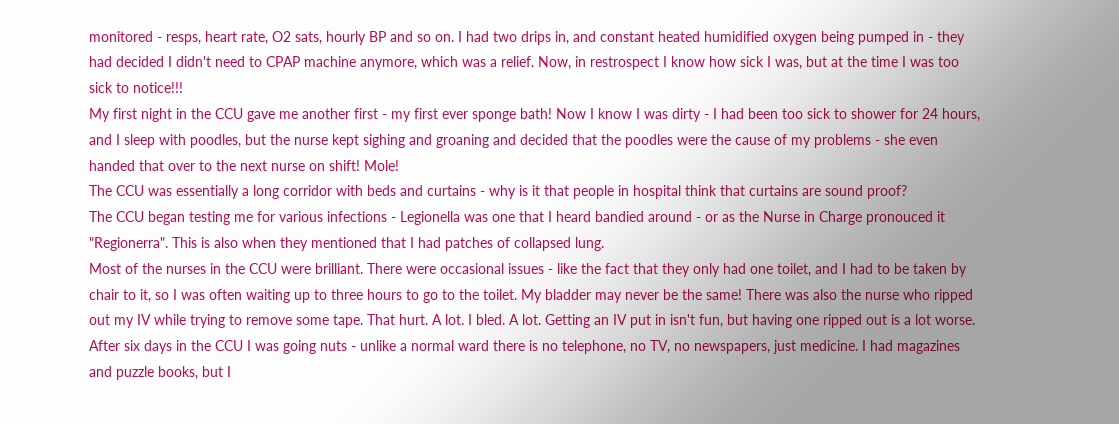monitored - resps, heart rate, O2 sats, hourly BP and so on. I had two drips in, and constant heated humidified oxygen being pumped in - they had decided I didn't need to CPAP machine anymore, which was a relief. Now, in restrospect I know how sick I was, but at the time I was too sick to notice!!!
My first night in the CCU gave me another first - my first ever sponge bath! Now I know I was dirty - I had been too sick to shower for 24 hours, and I sleep with poodles, but the nurse kept sighing and groaning and decided that the poodles were the cause of my problems - she even handed that over to the next nurse on shift! Mole!
The CCU was essentially a long corridor with beds and curtains - why is it that people in hospital think that curtains are sound proof?
The CCU began testing me for various infections - Legionella was one that I heard bandied around - or as the Nurse in Charge pronouced it "Regionerra". This is also when they mentioned that I had patches of collapsed lung.
Most of the nurses in the CCU were brilliant. There were occasional issues - like the fact that they only had one toilet, and I had to be taken by chair to it, so I was often waiting up to three hours to go to the toilet. My bladder may never be the same! There was also the nurse who ripped out my IV while trying to remove some tape. That hurt. A lot. I bled. A lot. Getting an IV put in isn't fun, but having one ripped out is a lot worse.
After six days in the CCU I was going nuts - unlike a normal ward there is no telephone, no TV, no newspapers, just medicine. I had magazines and puzzle books, but I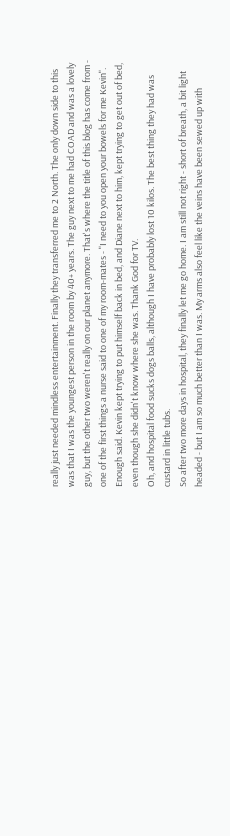really just needed mindless entertainment. Finally they transferred me to 2 North. The only down side to this was that I was the youngest person in the room by 40+ years. The guy next to me had COAD and was a lovely guy, but the other two weren't really on our planet anymore. That's where the title of this blog has come from - one of the first things a nurse said to one of my room-mates - "I need to you open your bowels for me Kevin". Enough said. Kevin kept trying to put himself back in bed, and Diane next to him, kept trying to get out of bed, even though she didn't know where she was. Thank God for TV.
Oh, and hospital food sucks dogs balls, although I have probably lost 10 kilos. The best thing they had was custard in little tubs.
So after two more days in hospital, they finally let me go home. I am still not right - short of breath, a bit light headed - but I am so much better than I was. My arms also feel like the veins have been sewed up with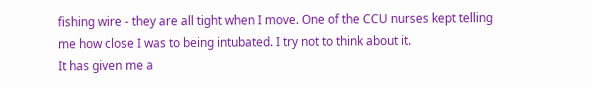fishing wire - they are all tight when I move. One of the CCU nurses kept telling me how close I was to being intubated. I try not to think about it.
It has given me a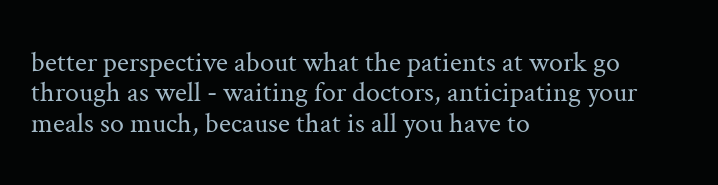better perspective about what the patients at work go through as well - waiting for doctors, anticipating your meals so much, because that is all you have to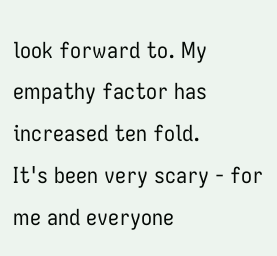look forward to. My empathy factor has increased ten fold.
It's been very scary - for me and everyone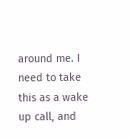around me. I need to take this as a wake up call, and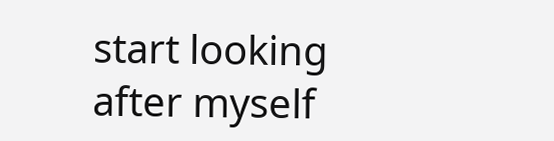start looking after myself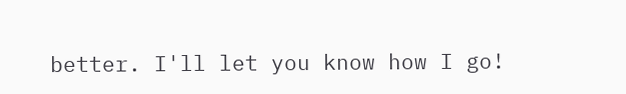better. I'll let you know how I go!